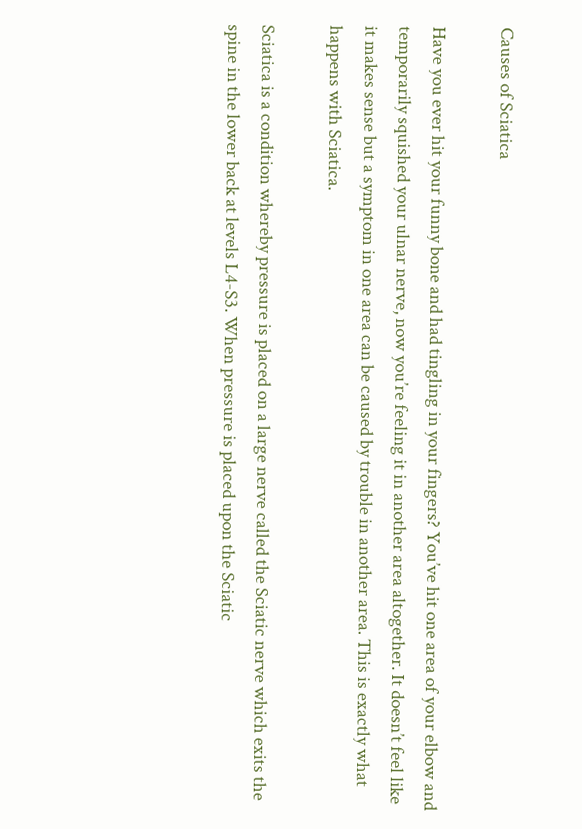Causes of Sciatica

Have you ever hit your funny bone and had tingling in your fingers? You’ve hit one area of your elbow and temporarily squished your ulnar nerve, now you’re feeling it in another area altogether. It doesn’t feel like it makes sense but a symptom in one area can be caused by trouble in another area. This is exactly what happens with Sciatica.

Sciatica is a condition whereby pressure is placed on a large nerve called the Sciatic nerve which exits the spine in the lower back at levels L4-S3. When pressure is placed upon the Sciatic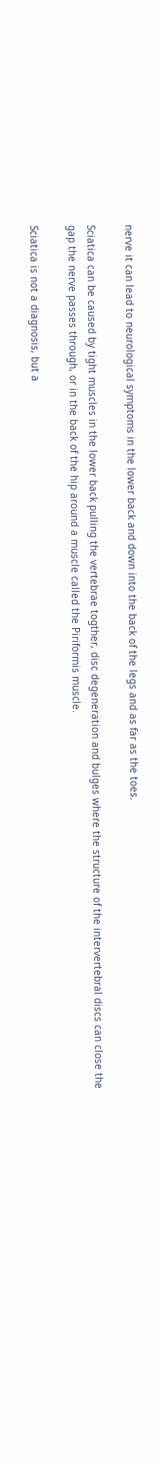nerve it can lead to neurological symptoms in the lower back and down into the back of the legs and as far as the toes.

Sciatica can be caused by tight muscles in the lower back pulling the vertebrae togther, disc degeneration and bulges where the structure of the intervertebral discs can close the gap the nerve passes through, or in the back of the hip around a muscle called the Piriformis muscle.

Sciatica is not a diagnosis, but a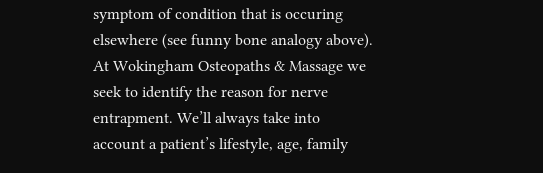symptom of condition that is occuring elsewhere (see funny bone analogy above). At Wokingham Osteopaths & Massage we seek to identify the reason for nerve entrapment. We’ll always take into account a patient’s lifestyle, age, family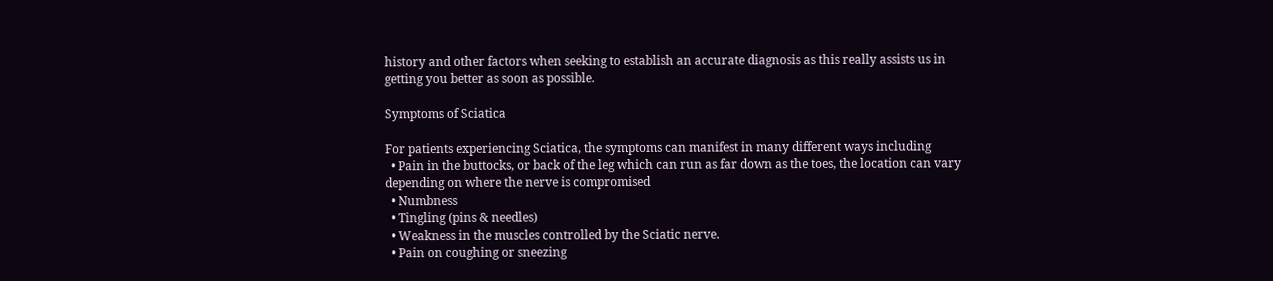history and other factors when seeking to establish an accurate diagnosis as this really assists us in getting you better as soon as possible.

Symptoms of Sciatica

For patients experiencing Sciatica, the symptoms can manifest in many different ways including
  • Pain in the buttocks, or back of the leg which can run as far down as the toes, the location can vary depending on where the nerve is compromised
  • Numbness
  • Tingling (pins & needles)
  • Weakness in the muscles controlled by the Sciatic nerve.
  • Pain on coughing or sneezing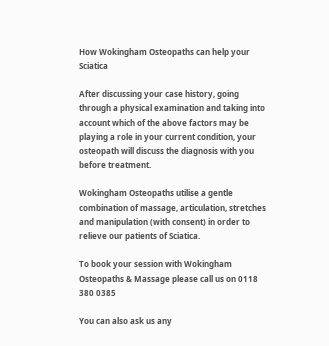How Wokingham Osteopaths can help your Sciatica

After discussing your case history, going through a physical examination and taking into account which of the above factors may be playing a role in your current condition, your osteopath will discuss the diagnosis with you before treatment.

Wokingham Osteopaths utilise a gentle combination of massage, articulation, stretches and manipulation (with consent) in order to relieve our patients of Sciatica.

To book your session with Wokingham Osteopaths & Massage please call us on 0118 380 0385

You can also ask us any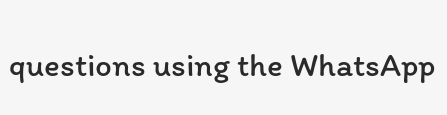questions using the WhatsApp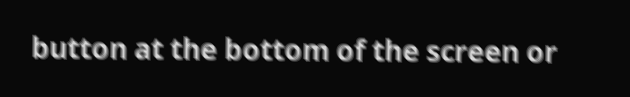button at the bottom of the screen or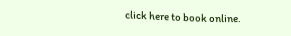click here to book online.